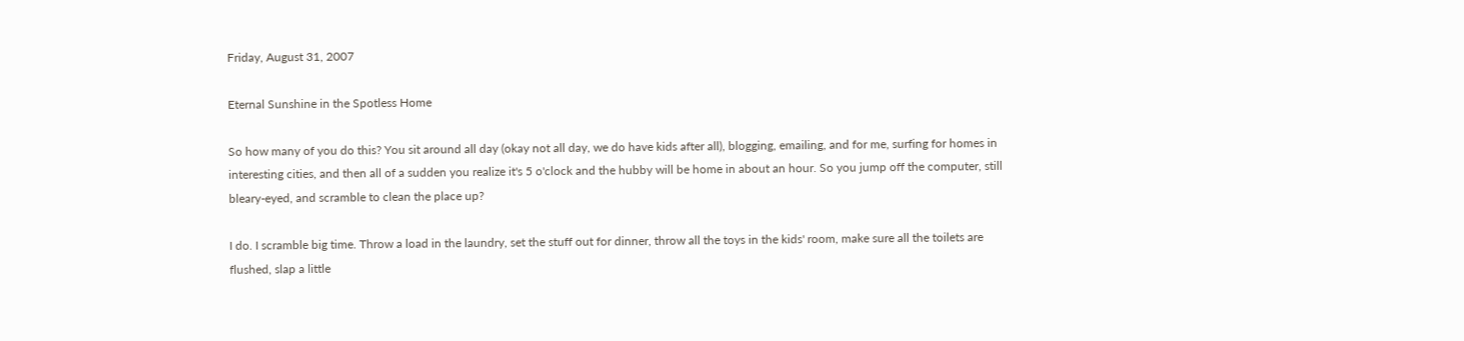Friday, August 31, 2007

Eternal Sunshine in the Spotless Home

So how many of you do this? You sit around all day (okay not all day, we do have kids after all), blogging, emailing, and for me, surfing for homes in interesting cities, and then all of a sudden you realize it's 5 o'clock and the hubby will be home in about an hour. So you jump off the computer, still bleary-eyed, and scramble to clean the place up?

I do. I scramble big time. Throw a load in the laundry, set the stuff out for dinner, throw all the toys in the kids' room, make sure all the toilets are flushed, slap a little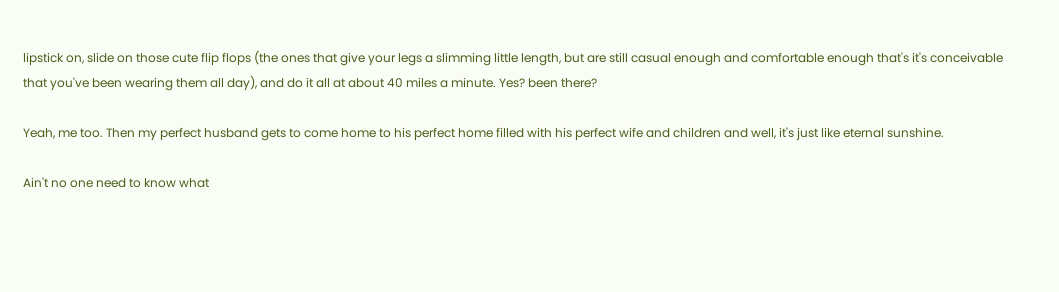lipstick on, slide on those cute flip flops (the ones that give your legs a slimming little length, but are still casual enough and comfortable enough that's it's conceivable that you've been wearing them all day), and do it all at about 40 miles a minute. Yes? been there?

Yeah, me too. Then my perfect husband gets to come home to his perfect home filled with his perfect wife and children and well, it's just like eternal sunshine.

Ain't no one need to know what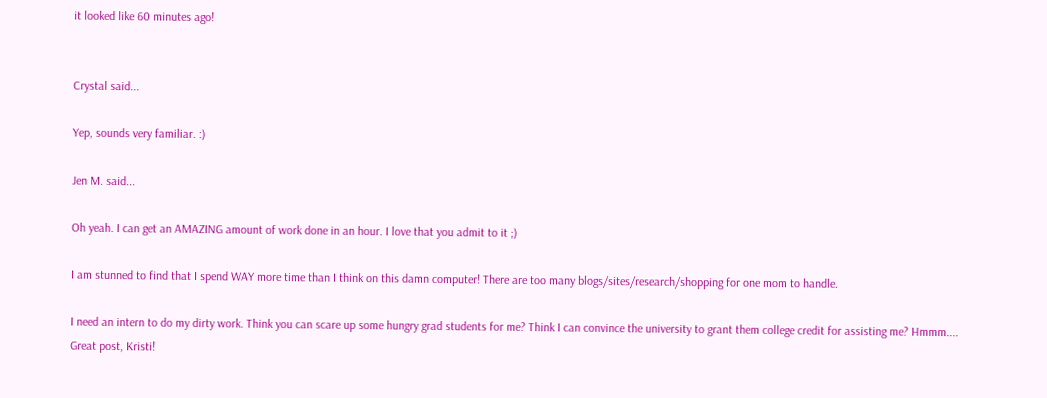it looked like 60 minutes ago!


Crystal said...

Yep, sounds very familiar. :)

Jen M. said...

Oh yeah. I can get an AMAZING amount of work done in an hour. I love that you admit to it ;)

I am stunned to find that I spend WAY more time than I think on this damn computer! There are too many blogs/sites/research/shopping for one mom to handle.

I need an intern to do my dirty work. Think you can scare up some hungry grad students for me? Think I can convince the university to grant them college credit for assisting me? Hmmm....
Great post, Kristi!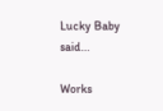Lucky Baby said...

Works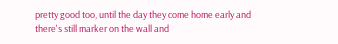pretty good too, until the day they come home early and there's still marker on the wall and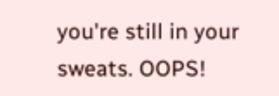you're still in your sweats. OOPS!